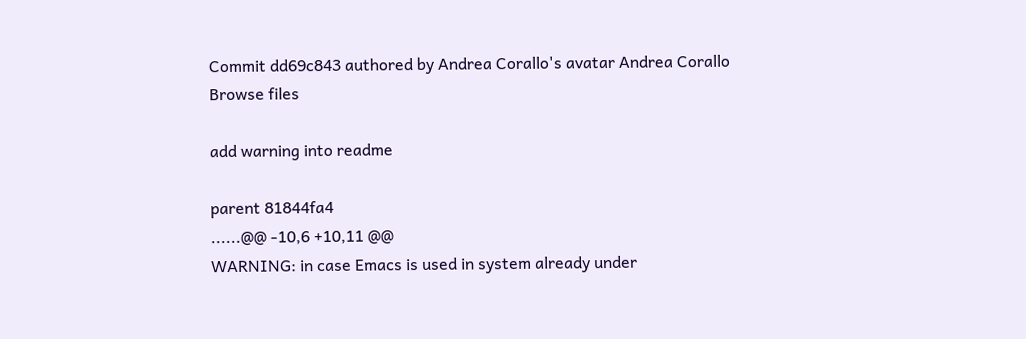Commit dd69c843 authored by Andrea Corallo's avatar Andrea Corallo
Browse files

add warning into readme

parent 81844fa4
......@@ -10,6 +10,11 @@
WARNING: in case Emacs is used in system already under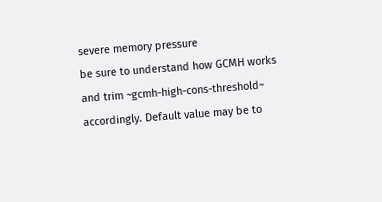severe memory pressure
be sure to understand how GCMH works and trim ~gcmh-high-cons-threshold~
accordingly. Default value may be to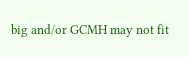big and/or GCMH may not fit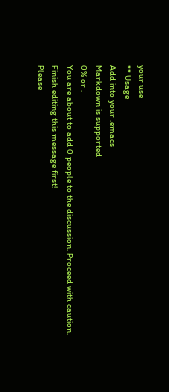your use
** Usage
Add into your .emacs
Markdown is supported
0% or .
You are about to add 0 people to the discussion. Proceed with caution.
Finish editing this message first!
Please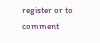register or to comment